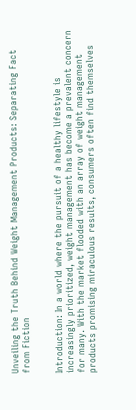Unveiling the Truth Behind Weight Management Products: Separating Fact from Fiction


Introduction: In a world where the pursuit of a healthy lifestyle is increasingly prioritized, weight management has become a prevalent concern for many. With the market flooded with an array of weight management products promising miraculous results, consumers often find themselves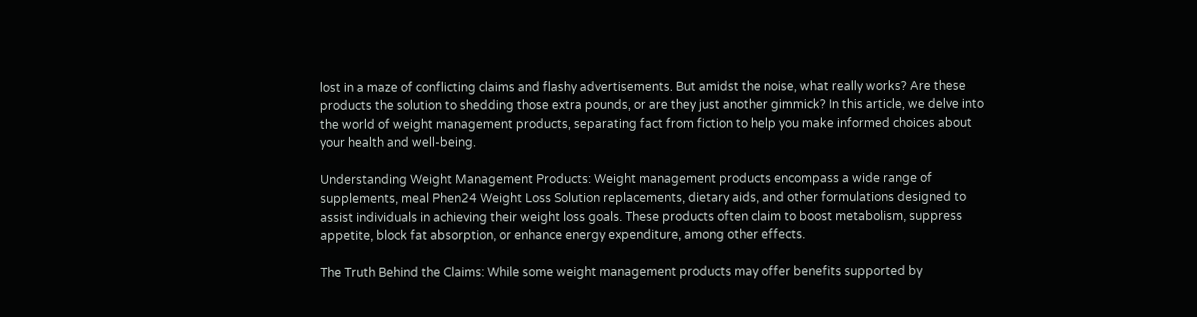lost in a maze of conflicting claims and flashy advertisements. But amidst the noise, what really works? Are these products the solution to shedding those extra pounds, or are they just another gimmick? In this article, we delve into the world of weight management products, separating fact from fiction to help you make informed choices about your health and well-being.

Understanding Weight Management Products: Weight management products encompass a wide range of supplements, meal Phen24 Weight Loss Solution replacements, dietary aids, and other formulations designed to assist individuals in achieving their weight loss goals. These products often claim to boost metabolism, suppress appetite, block fat absorption, or enhance energy expenditure, among other effects.

The Truth Behind the Claims: While some weight management products may offer benefits supported by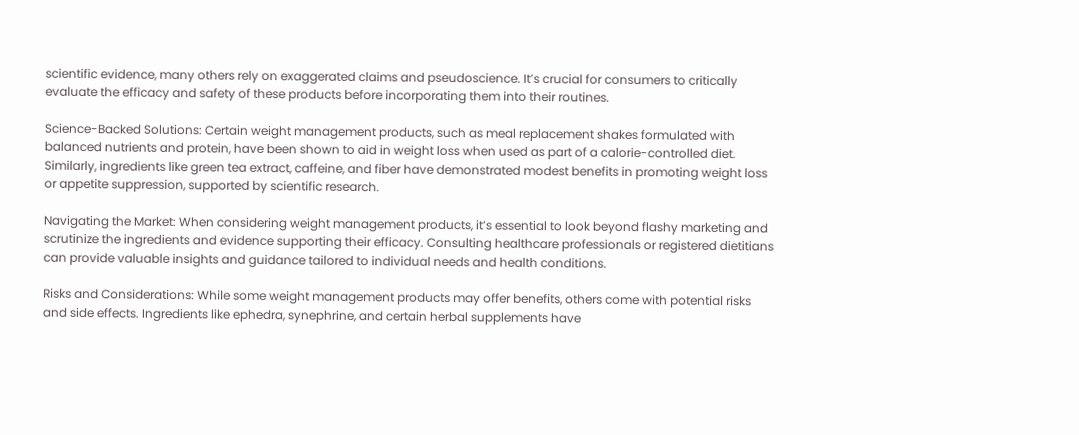scientific evidence, many others rely on exaggerated claims and pseudoscience. It’s crucial for consumers to critically evaluate the efficacy and safety of these products before incorporating them into their routines.

Science-Backed Solutions: Certain weight management products, such as meal replacement shakes formulated with balanced nutrients and protein, have been shown to aid in weight loss when used as part of a calorie-controlled diet. Similarly, ingredients like green tea extract, caffeine, and fiber have demonstrated modest benefits in promoting weight loss or appetite suppression, supported by scientific research.

Navigating the Market: When considering weight management products, it’s essential to look beyond flashy marketing and scrutinize the ingredients and evidence supporting their efficacy. Consulting healthcare professionals or registered dietitians can provide valuable insights and guidance tailored to individual needs and health conditions.

Risks and Considerations: While some weight management products may offer benefits, others come with potential risks and side effects. Ingredients like ephedra, synephrine, and certain herbal supplements have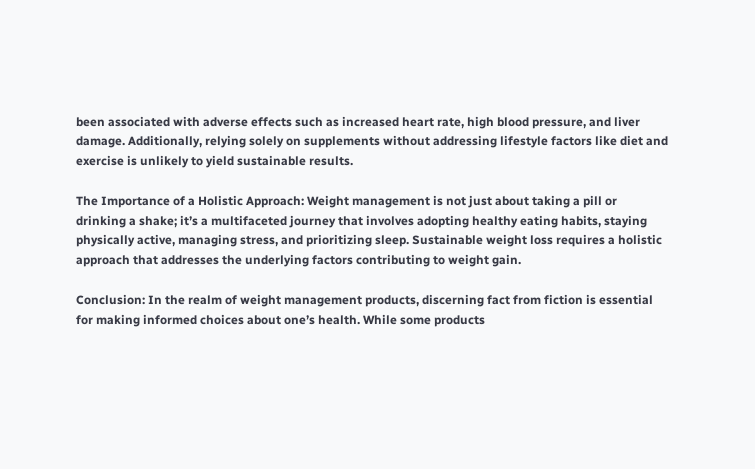been associated with adverse effects such as increased heart rate, high blood pressure, and liver damage. Additionally, relying solely on supplements without addressing lifestyle factors like diet and exercise is unlikely to yield sustainable results.

The Importance of a Holistic Approach: Weight management is not just about taking a pill or drinking a shake; it’s a multifaceted journey that involves adopting healthy eating habits, staying physically active, managing stress, and prioritizing sleep. Sustainable weight loss requires a holistic approach that addresses the underlying factors contributing to weight gain.

Conclusion: In the realm of weight management products, discerning fact from fiction is essential for making informed choices about one’s health. While some products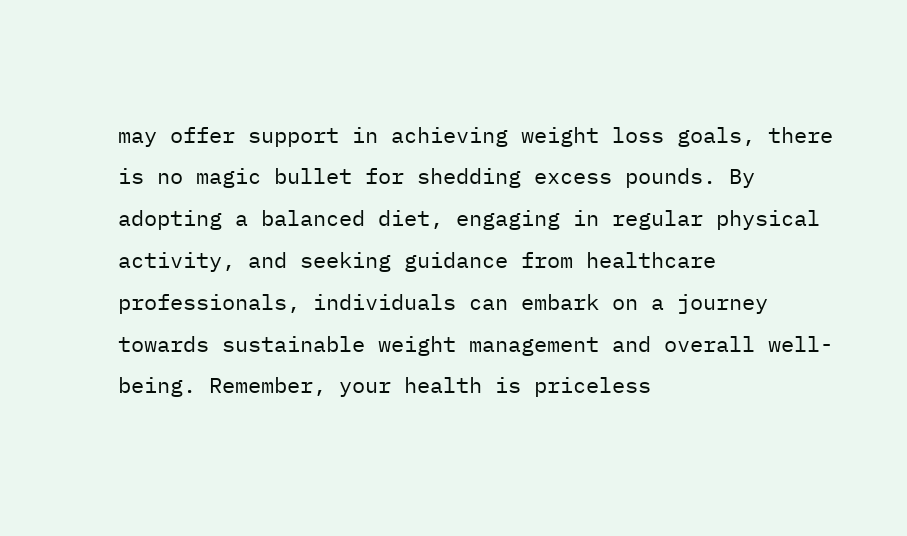may offer support in achieving weight loss goals, there is no magic bullet for shedding excess pounds. By adopting a balanced diet, engaging in regular physical activity, and seeking guidance from healthcare professionals, individuals can embark on a journey towards sustainable weight management and overall well-being. Remember, your health is priceless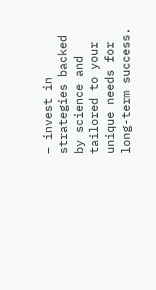– invest in strategies backed by science and tailored to your unique needs for long-term success.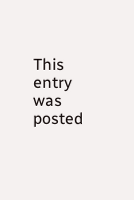This entry was posted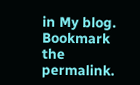in My blog. Bookmark the permalink.